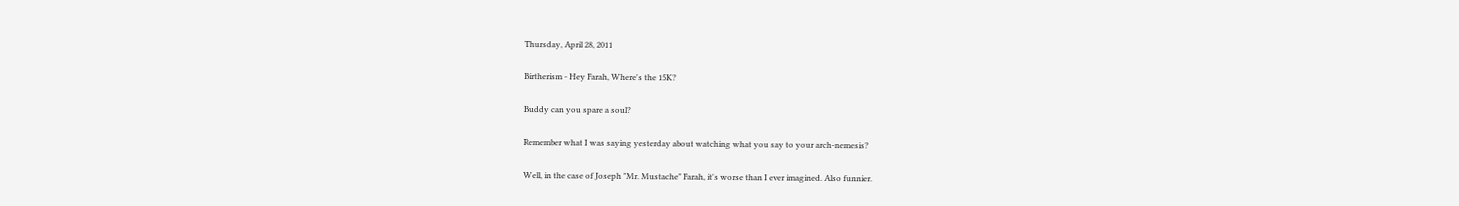Thursday, April 28, 2011

Birtherism - Hey Farah, Where's the 15K?

Buddy can you spare a soul?

Remember what I was saying yesterday about watching what you say to your arch-nemesis?

Well, in the case of Joseph "Mr. Mustache" Farah, it's worse than I ever imagined. Also funnier.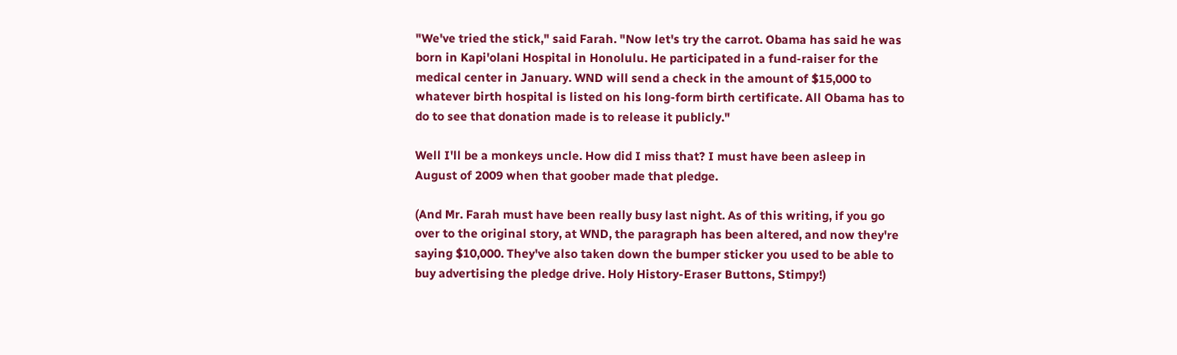"We've tried the stick," said Farah. "Now let's try the carrot. Obama has said he was born in Kapi'olani Hospital in Honolulu. He participated in a fund-raiser for the medical center in January. WND will send a check in the amount of $15,000 to whatever birth hospital is listed on his long-form birth certificate. All Obama has to do to see that donation made is to release it publicly."

Well I'll be a monkeys uncle. How did I miss that? I must have been asleep in August of 2009 when that goober made that pledge.

(And Mr. Farah must have been really busy last night. As of this writing, if you go over to the original story, at WND, the paragraph has been altered, and now they're saying $10,000. They've also taken down the bumper sticker you used to be able to buy advertising the pledge drive. Holy History-Eraser Buttons, Stimpy!)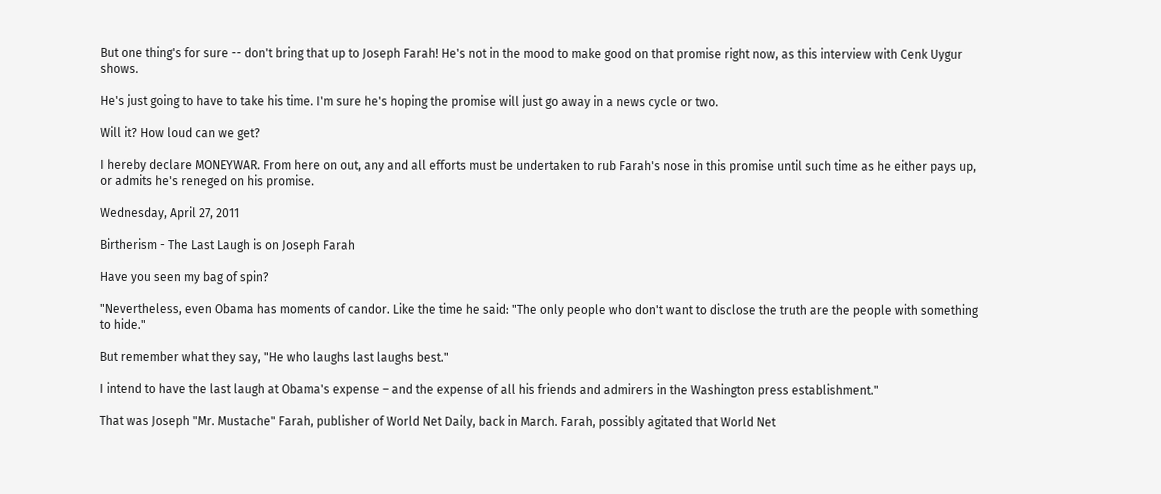But one thing's for sure -- don't bring that up to Joseph Farah! He's not in the mood to make good on that promise right now, as this interview with Cenk Uygur shows.

He's just going to have to take his time. I'm sure he's hoping the promise will just go away in a news cycle or two.

Will it? How loud can we get?

I hereby declare MONEYWAR. From here on out, any and all efforts must be undertaken to rub Farah's nose in this promise until such time as he either pays up, or admits he's reneged on his promise.

Wednesday, April 27, 2011

Birtherism - The Last Laugh is on Joseph Farah

Have you seen my bag of spin?

"Nevertheless, even Obama has moments of candor. Like the time he said: "The only people who don't want to disclose the truth are the people with something to hide."

But remember what they say, "He who laughs last laughs best."

I intend to have the last laugh at Obama's expense – and the expense of all his friends and admirers in the Washington press establishment."

That was Joseph "Mr. Mustache" Farah, publisher of World Net Daily, back in March. Farah, possibly agitated that World Net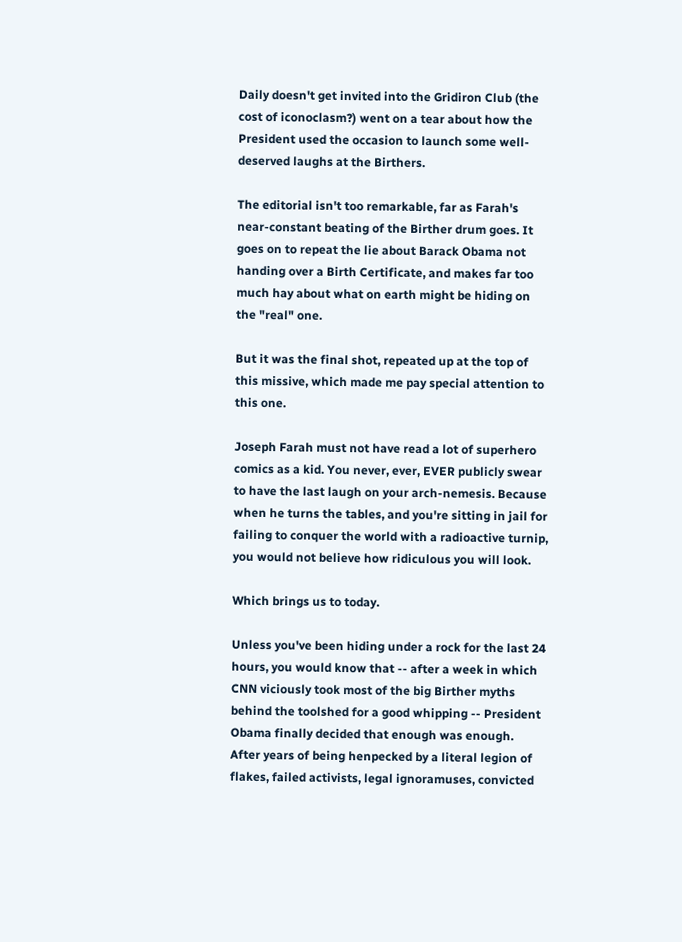Daily doesn't get invited into the Gridiron Club (the cost of iconoclasm?) went on a tear about how the President used the occasion to launch some well-deserved laughs at the Birthers.

The editorial isn't too remarkable, far as Farah's near-constant beating of the Birther drum goes. It goes on to repeat the lie about Barack Obama not handing over a Birth Certificate, and makes far too much hay about what on earth might be hiding on the "real" one.

But it was the final shot, repeated up at the top of this missive, which made me pay special attention to this one.

Joseph Farah must not have read a lot of superhero comics as a kid. You never, ever, EVER publicly swear to have the last laugh on your arch-nemesis. Because when he turns the tables, and you're sitting in jail for failing to conquer the world with a radioactive turnip, you would not believe how ridiculous you will look.

Which brings us to today.

Unless you've been hiding under a rock for the last 24 hours, you would know that -- after a week in which CNN viciously took most of the big Birther myths behind the toolshed for a good whipping -- President Obama finally decided that enough was enough. After years of being henpecked by a literal legion of flakes, failed activists, legal ignoramuses, convicted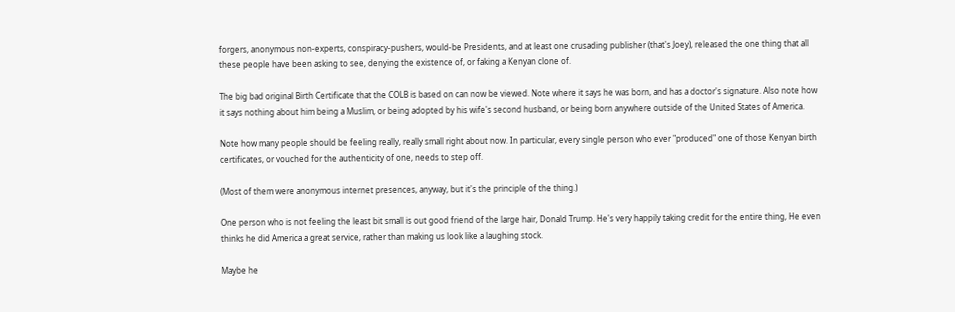forgers, anonymous non-experts, conspiracy-pushers, would-be Presidents, and at least one crusading publisher (that's Joey), released the one thing that all these people have been asking to see, denying the existence of, or faking a Kenyan clone of.

The big bad original Birth Certificate that the COLB is based on can now be viewed. Note where it says he was born, and has a doctor's signature. Also note how it says nothing about him being a Muslim, or being adopted by his wife's second husband, or being born anywhere outside of the United States of America.

Note how many people should be feeling really, really small right about now. In particular, every single person who ever "produced" one of those Kenyan birth certificates, or vouched for the authenticity of one, needs to step off.

(Most of them were anonymous internet presences, anyway, but it's the principle of the thing.)

One person who is not feeling the least bit small is out good friend of the large hair, Donald Trump. He's very happily taking credit for the entire thing, He even thinks he did America a great service, rather than making us look like a laughing stock.

Maybe he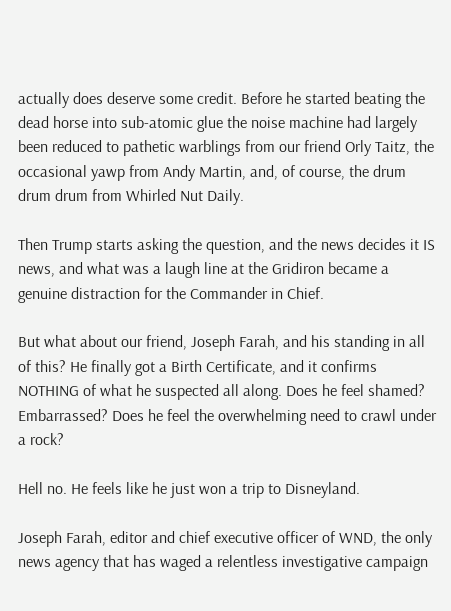actually does deserve some credit. Before he started beating the dead horse into sub-atomic glue the noise machine had largely been reduced to pathetic warblings from our friend Orly Taitz, the occasional yawp from Andy Martin, and, of course, the drum drum drum from Whirled Nut Daily.

Then Trump starts asking the question, and the news decides it IS news, and what was a laugh line at the Gridiron became a genuine distraction for the Commander in Chief.

But what about our friend, Joseph Farah, and his standing in all of this? He finally got a Birth Certificate, and it confirms NOTHING of what he suspected all along. Does he feel shamed? Embarrassed? Does he feel the overwhelming need to crawl under a rock?

Hell no. He feels like he just won a trip to Disneyland.

Joseph Farah, editor and chief executive officer of WND, the only news agency that has waged a relentless investigative campaign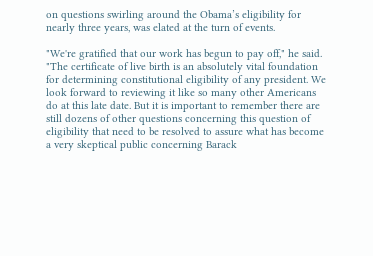on questions swirling around the Obama’s eligibility for nearly three years, was elated at the turn of events.

"We're gratified that our work has begun to pay off," he said. "The certificate of live birth is an absolutely vital foundation for determining constitutional eligibility of any president. We look forward to reviewing it like so many other Americans do at this late date. But it is important to remember there are still dozens of other questions concerning this question of eligibility that need to be resolved to assure what has become a very skeptical public concerning Barack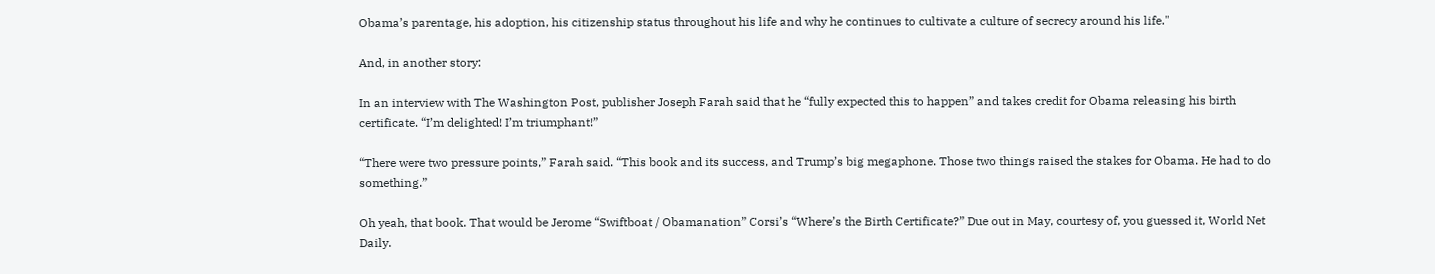Obama’s parentage, his adoption, his citizenship status throughout his life and why he continues to cultivate a culture of secrecy around his life."

And, in another story:

In an interview with The Washington Post, publisher Joseph Farah said that he “fully expected this to happen” and takes credit for Obama releasing his birth certificate. “I’m delighted! I’m triumphant!”

“There were two pressure points,” Farah said. “This book and its success, and Trump’s big megaphone. Those two things raised the stakes for Obama. He had to do something.”

Oh yeah, that book. That would be Jerome “Swiftboat / Obamanation” Corsi’s “Where’s the Birth Certificate?” Due out in May, courtesy of, you guessed it, World Net Daily.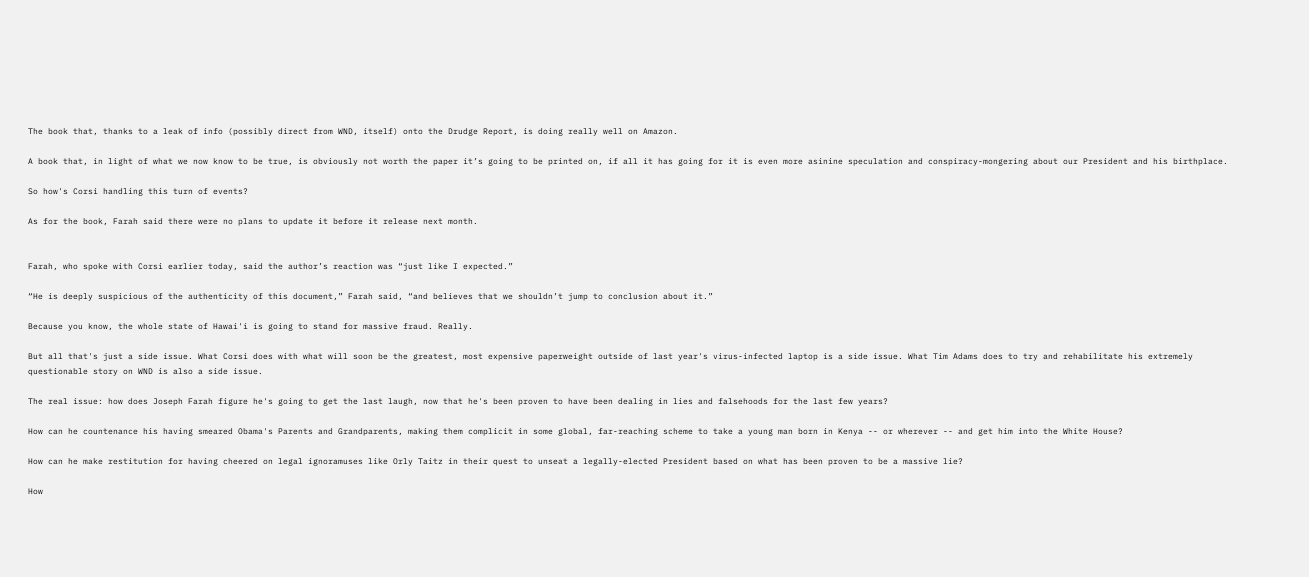The book that, thanks to a leak of info (possibly direct from WND, itself) onto the Drudge Report, is doing really well on Amazon.

A book that, in light of what we now know to be true, is obviously not worth the paper it’s going to be printed on, if all it has going for it is even more asinine speculation and conspiracy-mongering about our President and his birthplace.

So how's Corsi handling this turn of events?

As for the book, Farah said there were no plans to update it before it release next month.


Farah, who spoke with Corsi earlier today, said the author’s reaction was “just like I expected.”

“He is deeply suspicious of the authenticity of this document,” Farah said, “and believes that we shouldn’t jump to conclusion about it.”

Because you know, the whole state of Hawai'i is going to stand for massive fraud. Really.

But all that's just a side issue. What Corsi does with what will soon be the greatest, most expensive paperweight outside of last year's virus-infected laptop is a side issue. What Tim Adams does to try and rehabilitate his extremely questionable story on WND is also a side issue.

The real issue: how does Joseph Farah figure he's going to get the last laugh, now that he's been proven to have been dealing in lies and falsehoods for the last few years?

How can he countenance his having smeared Obama's Parents and Grandparents, making them complicit in some global, far-reaching scheme to take a young man born in Kenya -- or wherever -- and get him into the White House?

How can he make restitution for having cheered on legal ignoramuses like Orly Taitz in their quest to unseat a legally-elected President based on what has been proven to be a massive lie?

How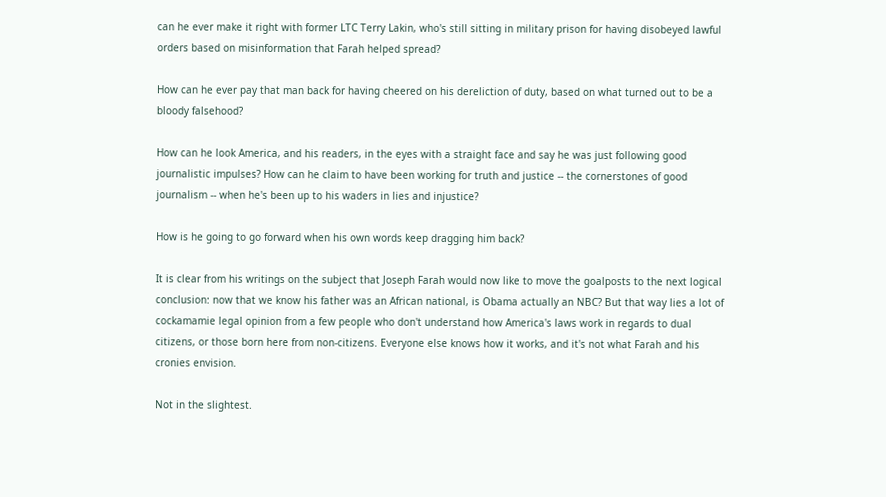can he ever make it right with former LTC Terry Lakin, who's still sitting in military prison for having disobeyed lawful orders based on misinformation that Farah helped spread?

How can he ever pay that man back for having cheered on his dereliction of duty, based on what turned out to be a bloody falsehood?

How can he look America, and his readers, in the eyes with a straight face and say he was just following good journalistic impulses? How can he claim to have been working for truth and justice -- the cornerstones of good journalism -- when he's been up to his waders in lies and injustice?

How is he going to go forward when his own words keep dragging him back?

It is clear from his writings on the subject that Joseph Farah would now like to move the goalposts to the next logical conclusion: now that we know his father was an African national, is Obama actually an NBC? But that way lies a lot of cockamamie legal opinion from a few people who don't understand how America's laws work in regards to dual citizens, or those born here from non-citizens. Everyone else knows how it works, and it's not what Farah and his cronies envision.

Not in the slightest.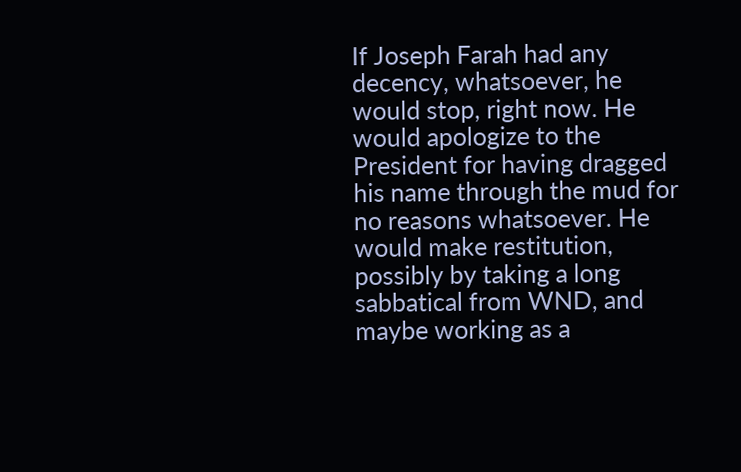If Joseph Farah had any decency, whatsoever, he would stop, right now. He would apologize to the President for having dragged his name through the mud for no reasons whatsoever. He would make restitution, possibly by taking a long sabbatical from WND, and maybe working as a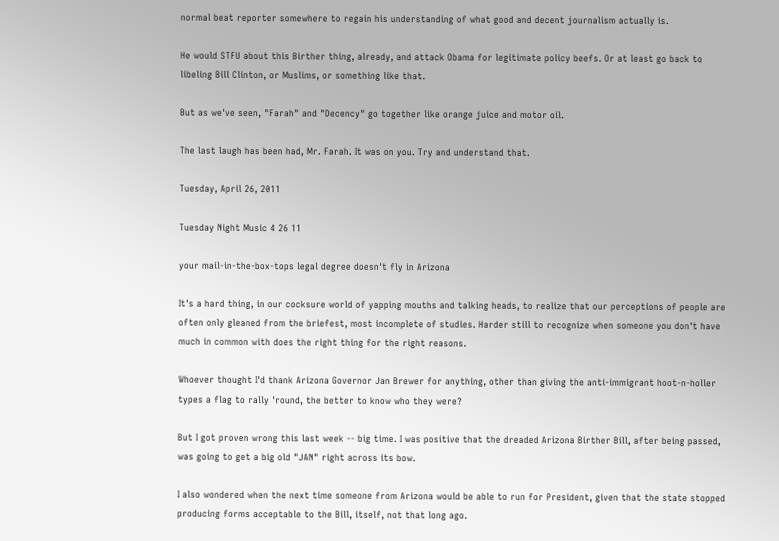normal beat reporter somewhere to regain his understanding of what good and decent journalism actually is.

He would STFU about this Birther thing, already, and attack Obama for legitimate policy beefs. Or at least go back to libeling Bill Clinton, or Muslims, or something like that.

But as we've seen, "Farah" and "Decency" go together like orange juice and motor oil.

The last laugh has been had, Mr. Farah. It was on you. Try and understand that.

Tuesday, April 26, 2011

Tuesday Night Music 4 26 11

your mail-in-the-box-tops legal degree doesn't fly in Arizona

It's a hard thing, in our cocksure world of yapping mouths and talking heads, to realize that our perceptions of people are often only gleaned from the briefest, most incomplete of studies. Harder still to recognize when someone you don't have much in common with does the right thing for the right reasons.

Whoever thought I'd thank Arizona Governor Jan Brewer for anything, other than giving the anti-immigrant hoot-n-holler types a flag to rally 'round, the better to know who they were?

But I got proven wrong this last week -- big time. I was positive that the dreaded Arizona Birther Bill, after being passed, was going to get a big old "JAN" right across its bow.

I also wondered when the next time someone from Arizona would be able to run for President, given that the state stopped producing forms acceptable to the Bill, itself, not that long ago.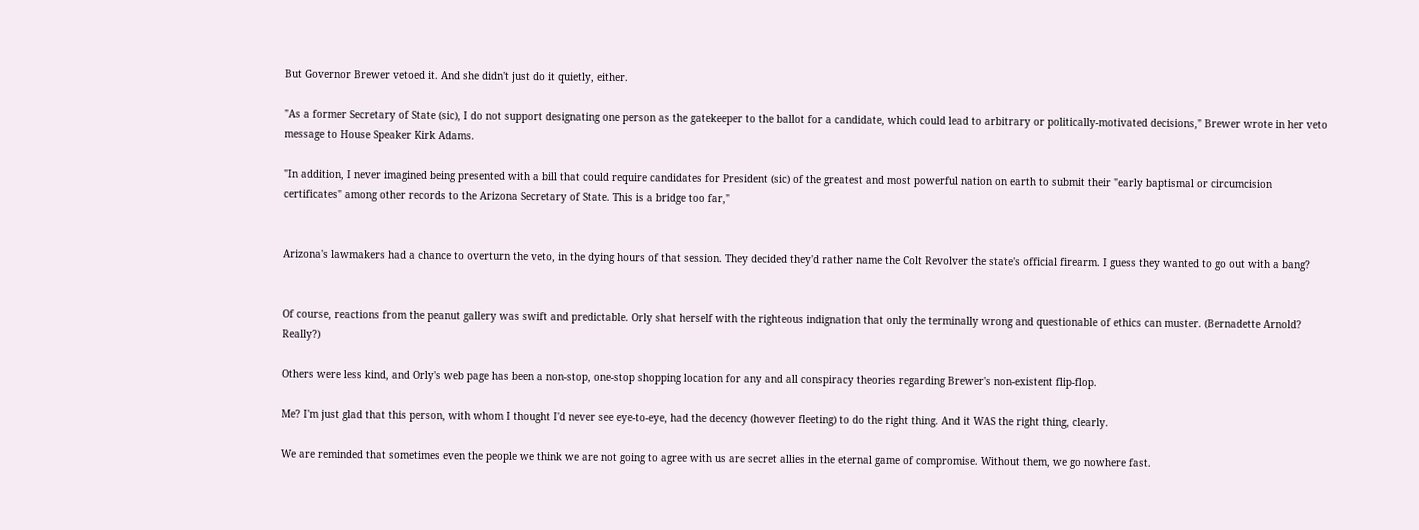But Governor Brewer vetoed it. And she didn't just do it quietly, either.

"As a former Secretary of State (sic), I do not support designating one person as the gatekeeper to the ballot for a candidate, which could lead to arbitrary or politically-motivated decisions," Brewer wrote in her veto message to House Speaker Kirk Adams.

"In addition, I never imagined being presented with a bill that could require candidates for President (sic) of the greatest and most powerful nation on earth to submit their "early baptismal or circumcision certificates" among other records to the Arizona Secretary of State. This is a bridge too far,"


Arizona's lawmakers had a chance to overturn the veto, in the dying hours of that session. They decided they'd rather name the Colt Revolver the state's official firearm. I guess they wanted to go out with a bang?


Of course, reactions from the peanut gallery was swift and predictable. Orly shat herself with the righteous indignation that only the terminally wrong and questionable of ethics can muster. (Bernadette Arnold? Really?)

Others were less kind, and Orly's web page has been a non-stop, one-stop shopping location for any and all conspiracy theories regarding Brewer's non-existent flip-flop.

Me? I'm just glad that this person, with whom I thought I'd never see eye-to-eye, had the decency (however fleeting) to do the right thing. And it WAS the right thing, clearly.

We are reminded that sometimes even the people we think we are not going to agree with us are secret allies in the eternal game of compromise. Without them, we go nowhere fast.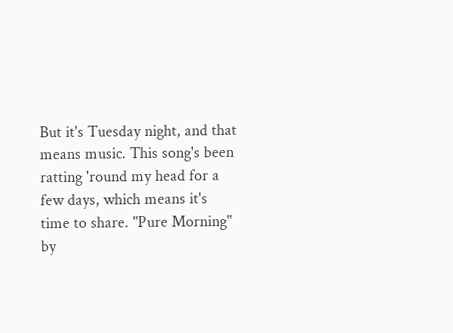But it's Tuesday night, and that means music. This song's been ratting 'round my head for a few days, which means it's time to share. "Pure Morning" by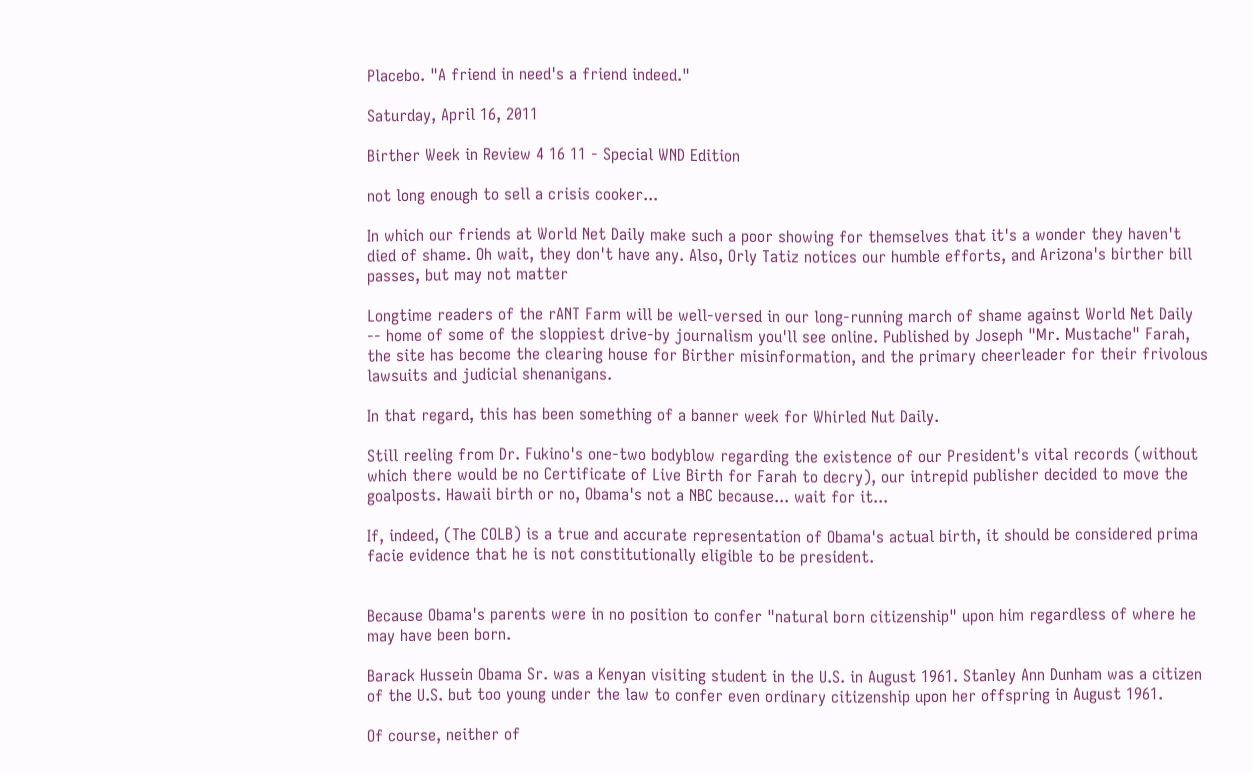Placebo. "A friend in need's a friend indeed."

Saturday, April 16, 2011

Birther Week in Review 4 16 11 - Special WND Edition

not long enough to sell a crisis cooker...

In which our friends at World Net Daily make such a poor showing for themselves that it's a wonder they haven't died of shame. Oh wait, they don't have any. Also, Orly Tatiz notices our humble efforts, and Arizona's birther bill passes, but may not matter

Longtime readers of the rANT Farm will be well-versed in our long-running march of shame against World Net Daily -- home of some of the sloppiest drive-by journalism you'll see online. Published by Joseph "Mr. Mustache" Farah, the site has become the clearing house for Birther misinformation, and the primary cheerleader for their frivolous lawsuits and judicial shenanigans.

In that regard, this has been something of a banner week for Whirled Nut Daily.

Still reeling from Dr. Fukino's one-two bodyblow regarding the existence of our President's vital records (without which there would be no Certificate of Live Birth for Farah to decry), our intrepid publisher decided to move the goalposts. Hawaii birth or no, Obama's not a NBC because... wait for it...

If, indeed, (The COLB) is a true and accurate representation of Obama's actual birth, it should be considered prima facie evidence that he is not constitutionally eligible to be president.


Because Obama's parents were in no position to confer "natural born citizenship" upon him regardless of where he may have been born.

Barack Hussein Obama Sr. was a Kenyan visiting student in the U.S. in August 1961. Stanley Ann Dunham was a citizen of the U.S. but too young under the law to confer even ordinary citizenship upon her offspring in August 1961.

Of course, neither of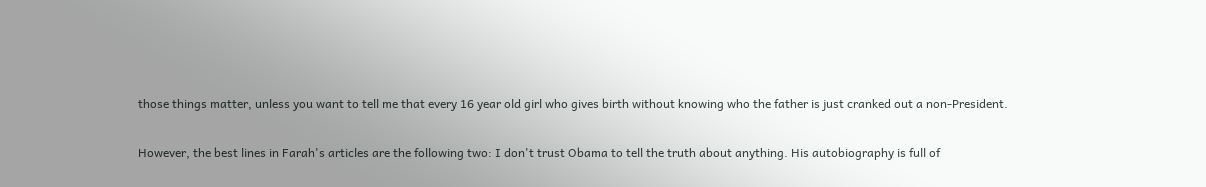those things matter, unless you want to tell me that every 16 year old girl who gives birth without knowing who the father is just cranked out a non-President.

However, the best lines in Farah's articles are the following two: I don't trust Obama to tell the truth about anything. His autobiography is full of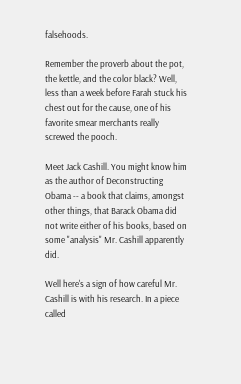falsehoods.

Remember the proverb about the pot, the kettle, and the color black? Well, less than a week before Farah stuck his chest out for the cause, one of his favorite smear merchants really screwed the pooch.

Meet Jack Cashill. You might know him as the author of Deconstructing Obama -- a book that claims, amongst other things, that Barack Obama did not write either of his books, based on some "analysis" Mr. Cashill apparently did.

Well here's a sign of how careful Mr. Cashill is with his research. In a piece called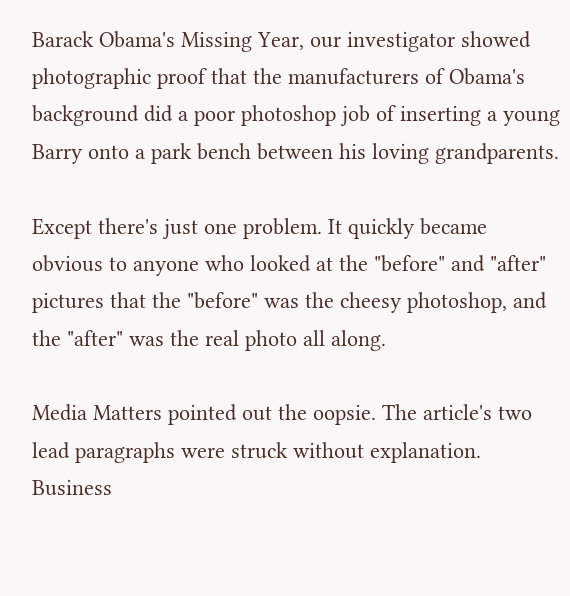Barack Obama's Missing Year, our investigator showed photographic proof that the manufacturers of Obama's background did a poor photoshop job of inserting a young Barry onto a park bench between his loving grandparents.

Except there's just one problem. It quickly became obvious to anyone who looked at the "before" and "after" pictures that the "before" was the cheesy photoshop, and the "after" was the real photo all along.

Media Matters pointed out the oopsie. The article's two lead paragraphs were struck without explanation. Business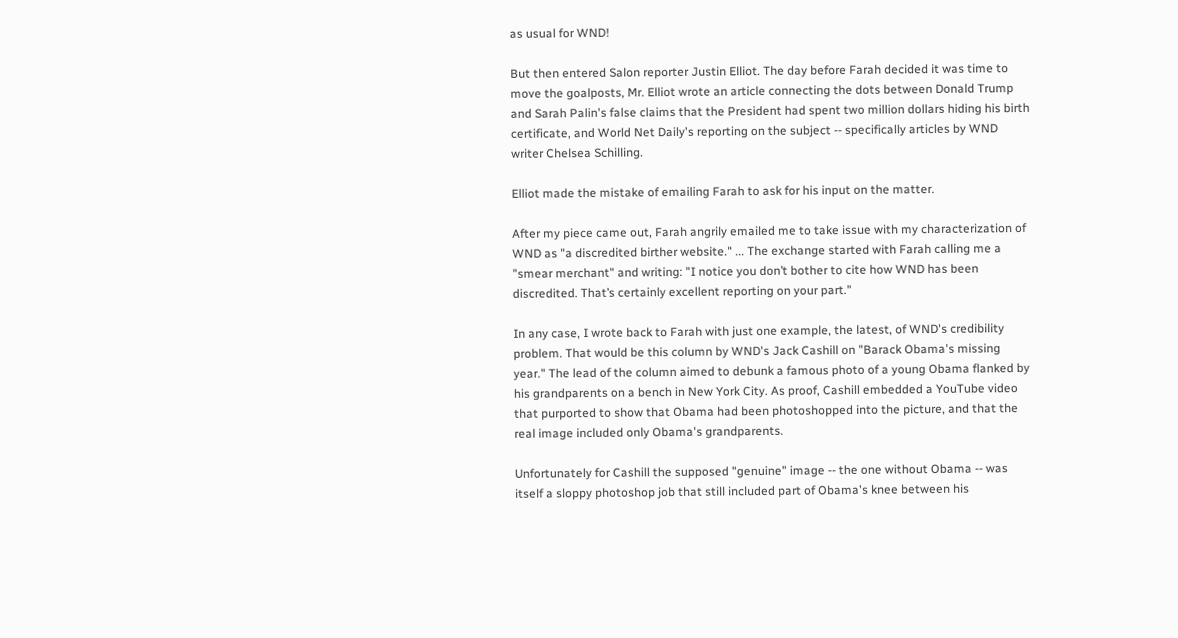as usual for WND!

But then entered Salon reporter Justin Elliot. The day before Farah decided it was time to move the goalposts, Mr. Elliot wrote an article connecting the dots between Donald Trump and Sarah Palin's false claims that the President had spent two million dollars hiding his birth certificate, and World Net Daily's reporting on the subject -- specifically articles by WND writer Chelsea Schilling.

Elliot made the mistake of emailing Farah to ask for his input on the matter.

After my piece came out, Farah angrily emailed me to take issue with my characterization of WND as "a discredited birther website." ... The exchange started with Farah calling me a "smear merchant" and writing: "I notice you don’t bother to cite how WND has been discredited. That’s certainly excellent reporting on your part."

In any case, I wrote back to Farah with just one example, the latest, of WND's credibility problem. That would be this column by WND's Jack Cashill on "Barack Obama's missing year." The lead of the column aimed to debunk a famous photo of a young Obama flanked by his grandparents on a bench in New York City. As proof, Cashill embedded a YouTube video that purported to show that Obama had been photoshopped into the picture, and that the real image included only Obama's grandparents.

Unfortunately for Cashill the supposed "genuine" image -- the one without Obama -- was itself a sloppy photoshop job that still included part of Obama's knee between his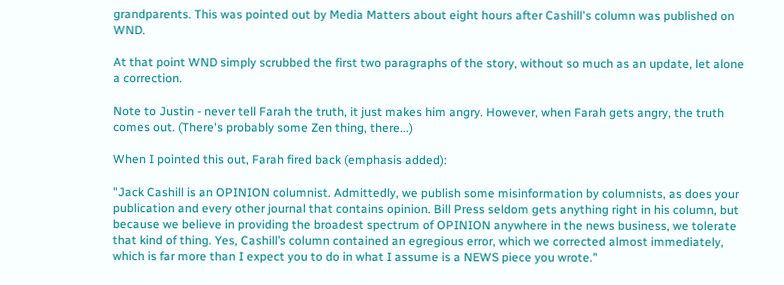grandparents. This was pointed out by Media Matters about eight hours after Cashill's column was published on WND.

At that point WND simply scrubbed the first two paragraphs of the story, without so much as an update, let alone a correction.

Note to Justin - never tell Farah the truth, it just makes him angry. However, when Farah gets angry, the truth comes out. (There's probably some Zen thing, there...)

When I pointed this out, Farah fired back (emphasis added):

"Jack Cashill is an OPINION columnist. Admittedly, we publish some misinformation by columnists, as does your publication and every other journal that contains opinion. Bill Press seldom gets anything right in his column, but because we believe in providing the broadest spectrum of OPINION anywhere in the news business, we tolerate that kind of thing. Yes, Cashill’s column contained an egregious error, which we corrected almost immediately, which is far more than I expect you to do in what I assume is a NEWS piece you wrote."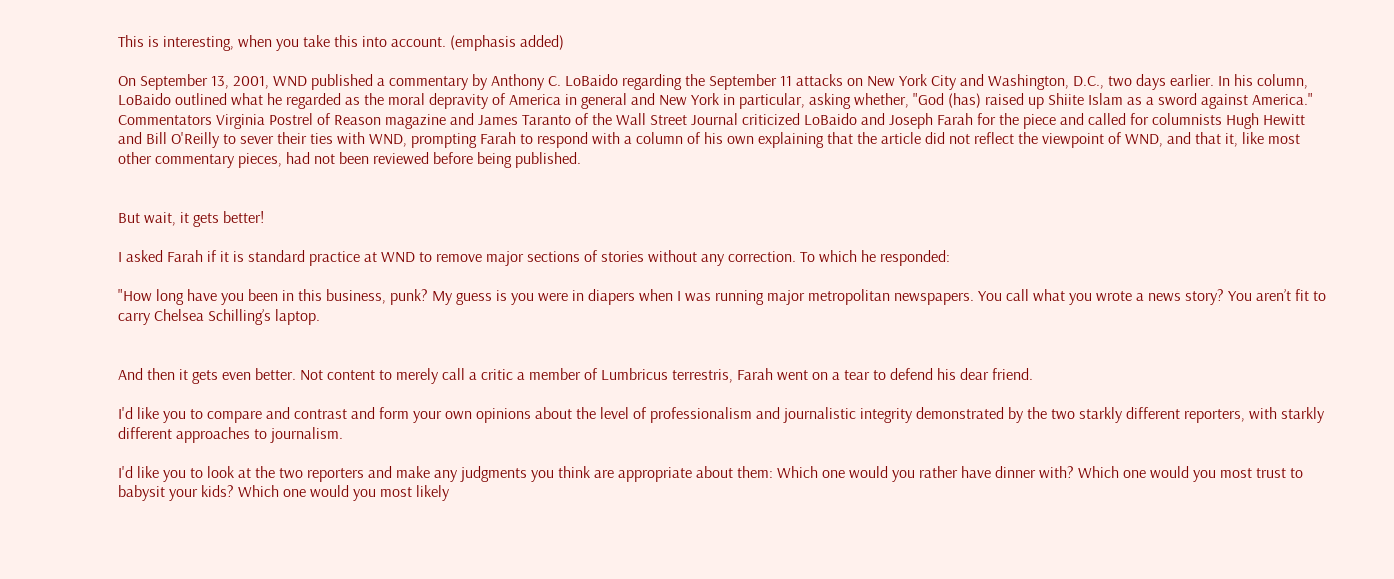This is interesting, when you take this into account. (emphasis added)

On September 13, 2001, WND published a commentary by Anthony C. LoBaido regarding the September 11 attacks on New York City and Washington, D.C., two days earlier. In his column, LoBaido outlined what he regarded as the moral depravity of America in general and New York in particular, asking whether, "God (has) raised up Shiite Islam as a sword against America." Commentators Virginia Postrel of Reason magazine and James Taranto of the Wall Street Journal criticized LoBaido and Joseph Farah for the piece and called for columnists Hugh Hewitt and Bill O'Reilly to sever their ties with WND, prompting Farah to respond with a column of his own explaining that the article did not reflect the viewpoint of WND, and that it, like most other commentary pieces, had not been reviewed before being published.


But wait, it gets better!

I asked Farah if it is standard practice at WND to remove major sections of stories without any correction. To which he responded:

"How long have you been in this business, punk? My guess is you were in diapers when I was running major metropolitan newspapers. You call what you wrote a news story? You aren’t fit to carry Chelsea Schilling’s laptop.


And then it gets even better. Not content to merely call a critic a member of Lumbricus terrestris, Farah went on a tear to defend his dear friend.

I'd like you to compare and contrast and form your own opinions about the level of professionalism and journalistic integrity demonstrated by the two starkly different reporters, with starkly different approaches to journalism.

I'd like you to look at the two reporters and make any judgments you think are appropriate about them: Which one would you rather have dinner with? Which one would you most trust to babysit your kids? Which one would you most likely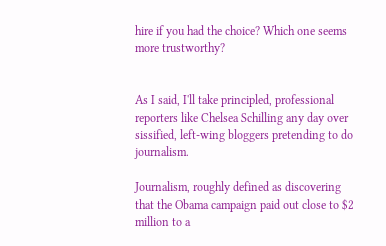hire if you had the choice? Which one seems more trustworthy?


As I said, I'll take principled, professional reporters like Chelsea Schilling any day over sissified, left-wing bloggers pretending to do journalism.

Journalism, roughly defined as discovering that the Obama campaign paid out close to $2 million to a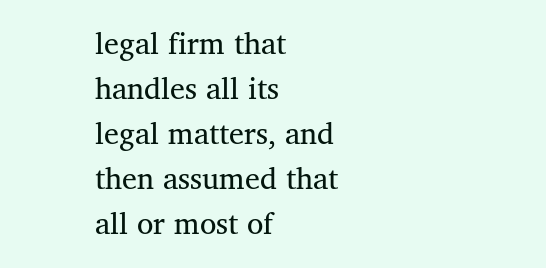legal firm that handles all its legal matters, and then assumed that all or most of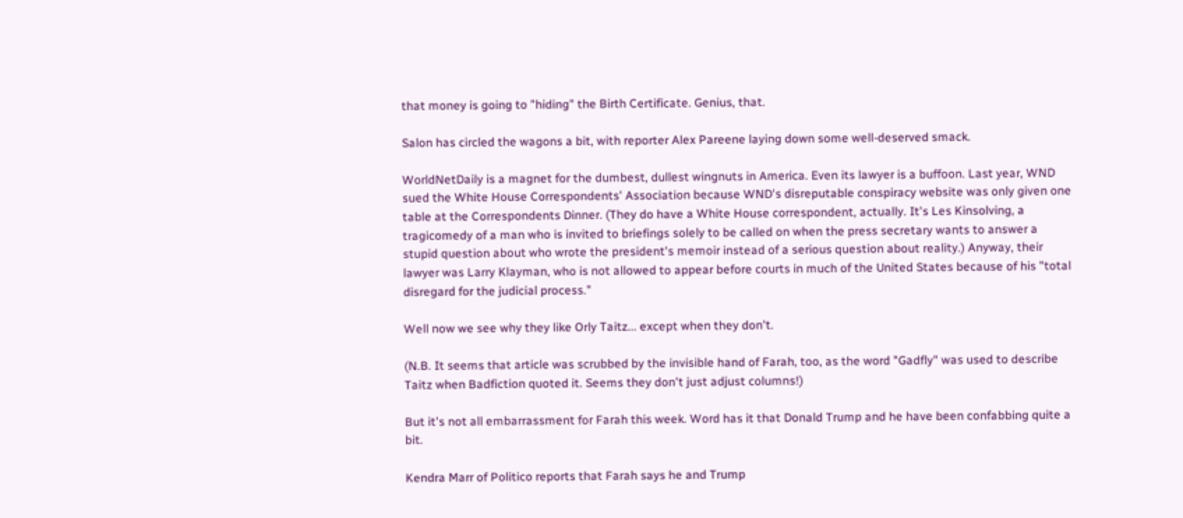that money is going to "hiding" the Birth Certificate. Genius, that.

Salon has circled the wagons a bit, with reporter Alex Pareene laying down some well-deserved smack.

WorldNetDaily is a magnet for the dumbest, dullest wingnuts in America. Even its lawyer is a buffoon. Last year, WND sued the White House Correspondents' Association because WND's disreputable conspiracy website was only given one table at the Correspondents Dinner. (They do have a White House correspondent, actually. It's Les Kinsolving, a tragicomedy of a man who is invited to briefings solely to be called on when the press secretary wants to answer a stupid question about who wrote the president's memoir instead of a serious question about reality.) Anyway, their lawyer was Larry Klayman, who is not allowed to appear before courts in much of the United States because of his "total disregard for the judicial process."

Well now we see why they like Orly Taitz... except when they don't.

(N.B. It seems that article was scrubbed by the invisible hand of Farah, too, as the word "Gadfly" was used to describe Taitz when Badfiction quoted it. Seems they don't just adjust columns!)

But it's not all embarrassment for Farah this week. Word has it that Donald Trump and he have been confabbing quite a bit.

Kendra Marr of Politico reports that Farah says he and Trump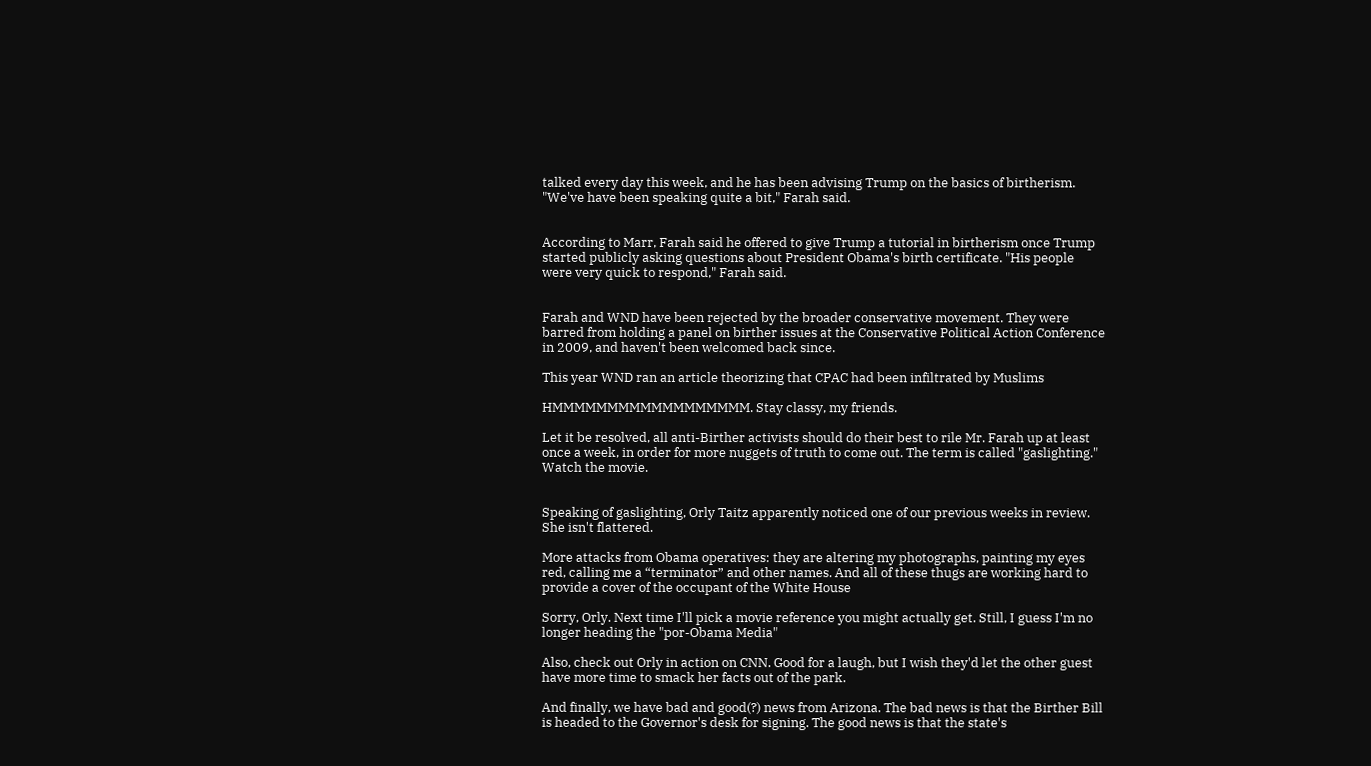talked every day this week, and he has been advising Trump on the basics of birtherism. "We've have been speaking quite a bit," Farah said.


According to Marr, Farah said he offered to give Trump a tutorial in birtherism once Trump started publicly asking questions about President Obama's birth certificate. "His people were very quick to respond," Farah said.


Farah and WND have been rejected by the broader conservative movement. They were barred from holding a panel on birther issues at the Conservative Political Action Conference in 2009, and haven't been welcomed back since.

This year WND ran an article theorizing that CPAC had been infiltrated by Muslims

HMMMMMMMMMMMMMMMMMM. Stay classy, my friends.

Let it be resolved, all anti-Birther activists should do their best to rile Mr. Farah up at least once a week, in order for more nuggets of truth to come out. The term is called "gaslighting." Watch the movie.


Speaking of gaslighting, Orly Taitz apparently noticed one of our previous weeks in review. She isn't flattered.

More attacks from Obama operatives: they are altering my photographs, painting my eyes red, calling me a “terminator” and other names. And all of these thugs are working hard to provide a cover of the occupant of the White House

Sorry, Orly. Next time I'll pick a movie reference you might actually get. Still, I guess I'm no longer heading the "por-Obama Media"

Also, check out Orly in action on CNN. Good for a laugh, but I wish they'd let the other guest have more time to smack her facts out of the park.

And finally, we have bad and good(?) news from Arizona. The bad news is that the Birther Bill is headed to the Governor's desk for signing. The good news is that the state's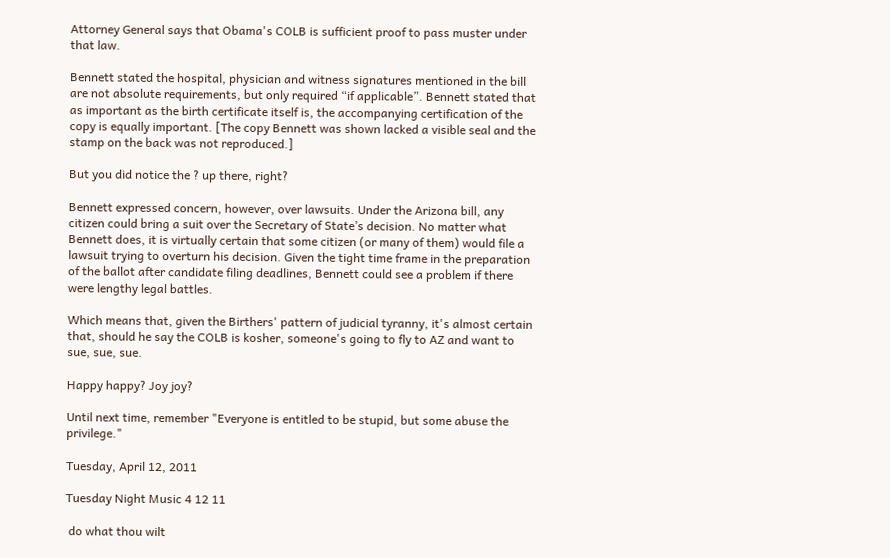Attorney General says that Obama's COLB is sufficient proof to pass muster under that law.

Bennett stated the hospital, physician and witness signatures mentioned in the bill are not absolute requirements, but only required “if applicable”. Bennett stated that as important as the birth certificate itself is, the accompanying certification of the copy is equally important. [The copy Bennett was shown lacked a visible seal and the stamp on the back was not reproduced.]

But you did notice the ? up there, right?

Bennett expressed concern, however, over lawsuits. Under the Arizona bill, any citizen could bring a suit over the Secretary of State’s decision. No matter what Bennett does, it is virtually certain that some citizen (or many of them) would file a lawsuit trying to overturn his decision. Given the tight time frame in the preparation of the ballot after candidate filing deadlines, Bennett could see a problem if there were lengthy legal battles.

Which means that, given the Birthers' pattern of judicial tyranny, it's almost certain that, should he say the COLB is kosher, someone's going to fly to AZ and want to sue, sue, sue.

Happy happy? Joy joy?

Until next time, remember "Everyone is entitled to be stupid, but some abuse the privilege."

Tuesday, April 12, 2011

Tuesday Night Music 4 12 11

 do what thou wilt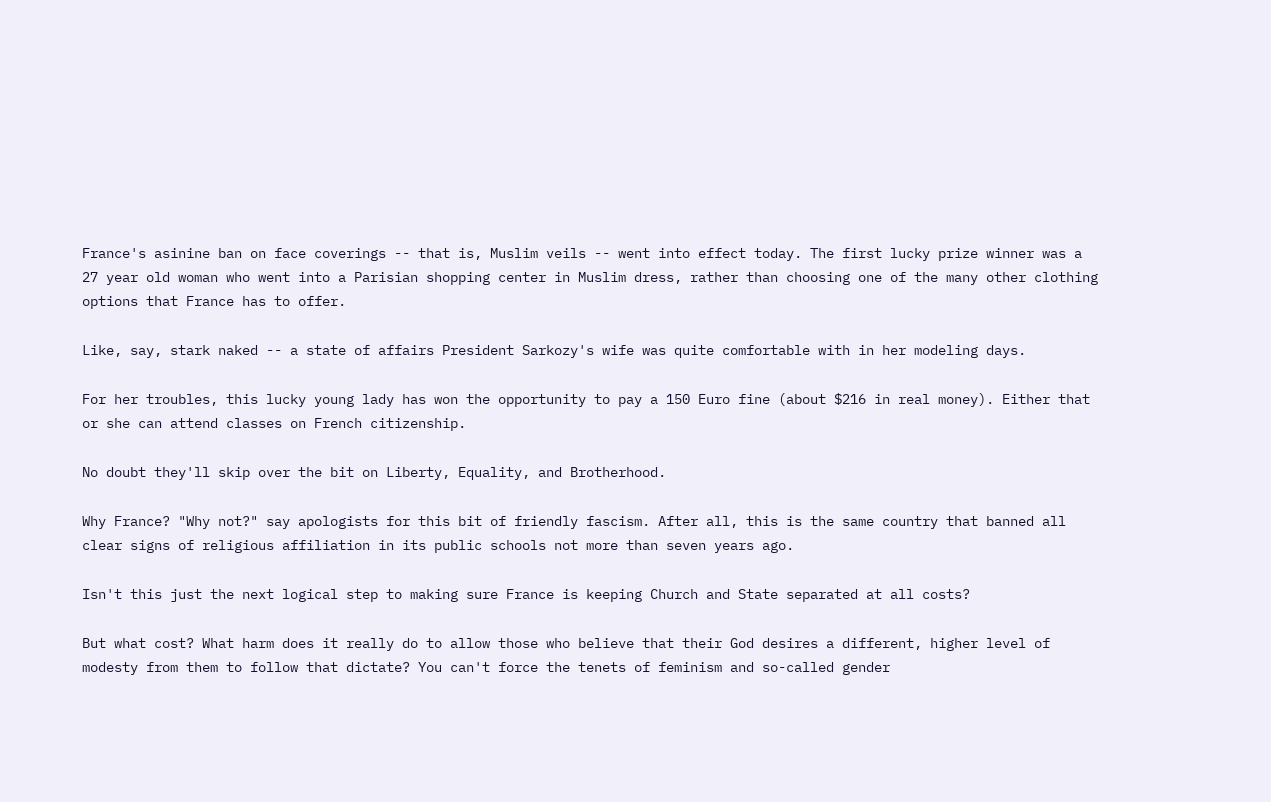France's asinine ban on face coverings -- that is, Muslim veils -- went into effect today. The first lucky prize winner was a 27 year old woman who went into a Parisian shopping center in Muslim dress, rather than choosing one of the many other clothing options that France has to offer.

Like, say, stark naked -- a state of affairs President Sarkozy's wife was quite comfortable with in her modeling days.

For her troubles, this lucky young lady has won the opportunity to pay a 150 Euro fine (about $216 in real money). Either that or she can attend classes on French citizenship.

No doubt they'll skip over the bit on Liberty, Equality, and Brotherhood.

Why France? "Why not?" say apologists for this bit of friendly fascism. After all, this is the same country that banned all clear signs of religious affiliation in its public schools not more than seven years ago.

Isn't this just the next logical step to making sure France is keeping Church and State separated at all costs?

But what cost? What harm does it really do to allow those who believe that their God desires a different, higher level of modesty from them to follow that dictate? You can't force the tenets of feminism and so-called gender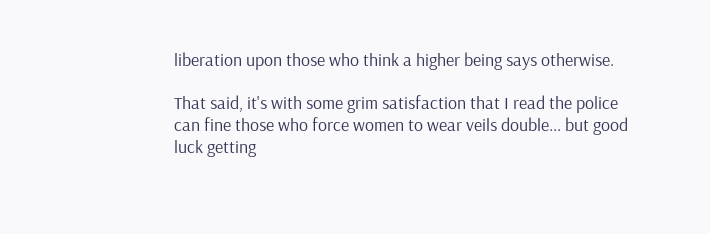liberation upon those who think a higher being says otherwise.

That said, it's with some grim satisfaction that I read the police can fine those who force women to wear veils double... but good luck getting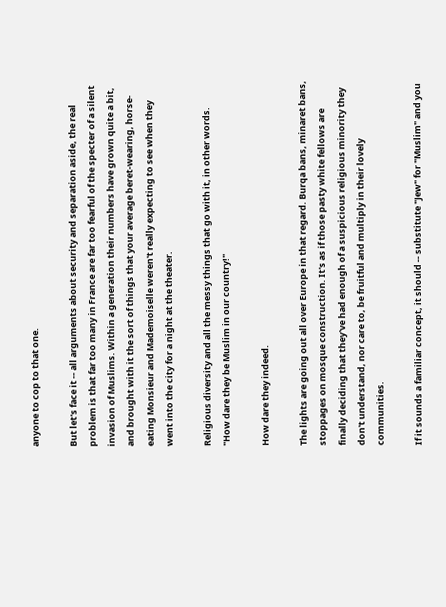anyone to cop to that one.

But let's face it -- all arguments about security and separation aside, the real problem is that far too many in France are far too fearful of the specter of a silent invasion of Muslims. Within a generation their numbers have grown quite a bit, and brought with it the sort of things that your average beret-wearing, horse-eating Monsieur and Mademoiselle weren't really expecting to see when they went into the city for a night at the theater.

Religious diversity and all the messy things that go with it, in other words. "How dare they be Muslim in our country!"

How dare they indeed.

The lights are going out all over Europe in that regard. Burqa bans, minaret bans, stoppages on mosque construction. It's as if those pasty white fellows are finally deciding that they've had enough of a suspicious religious minority they don't understand, nor care to, be fruitful and multiply in their lovely communities.

If it sounds a familiar concept, it should -- substitute "Jew" for "Muslim" and you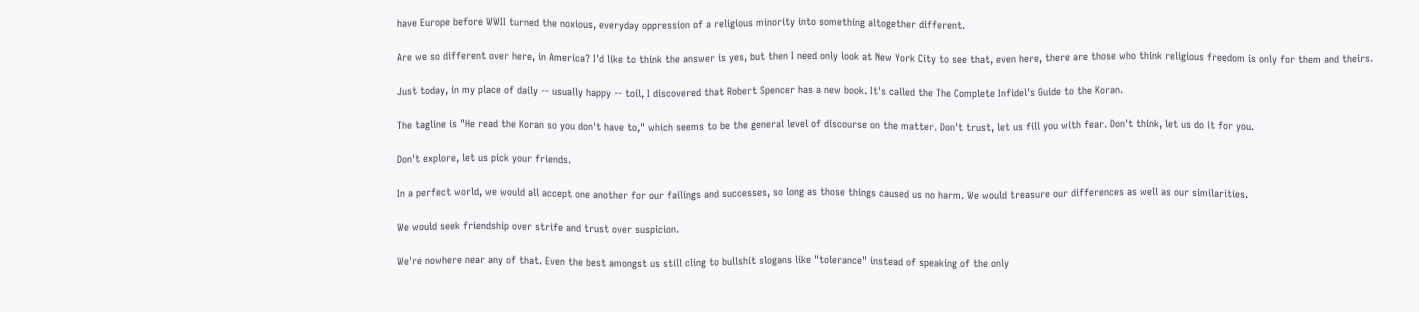have Europe before WWII turned the noxious, everyday oppression of a religious minority into something altogether different.

Are we so different over here, in America? I'd like to think the answer is yes, but then I need only look at New York City to see that, even here, there are those who think religious freedom is only for them and theirs.

Just today, in my place of daily -- usually happy -- toil, I discovered that Robert Spencer has a new book. It's called the The Complete Infidel's Guide to the Koran.

The tagline is "He read the Koran so you don't have to," which seems to be the general level of discourse on the matter. Don't trust, let us fill you with fear. Don't think, let us do it for you.

Don't explore, let us pick your friends.

In a perfect world, we would all accept one another for our failings and successes, so long as those things caused us no harm. We would treasure our differences as well as our similarities.

We would seek friendship over strife and trust over suspicion.

We're nowhere near any of that. Even the best amongst us still cling to bullshit slogans like "tolerance" instead of speaking of the only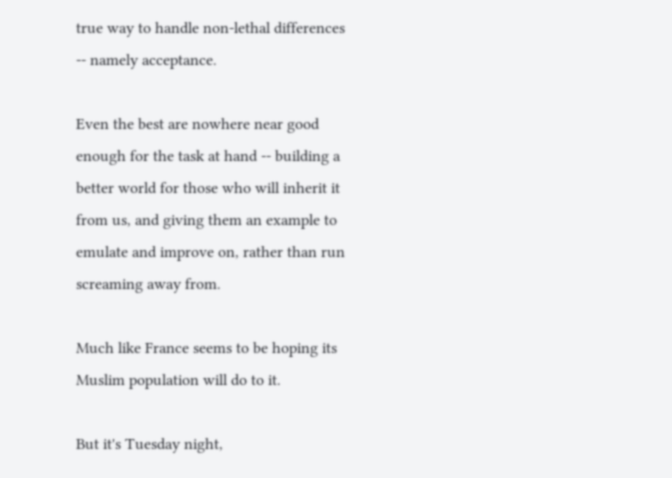true way to handle non-lethal differences -- namely acceptance.

Even the best are nowhere near good enough for the task at hand -- building a better world for those who will inherit it from us, and giving them an example to emulate and improve on, rather than run screaming away from.

Much like France seems to be hoping its Muslim population will do to it.

But it's Tuesday night,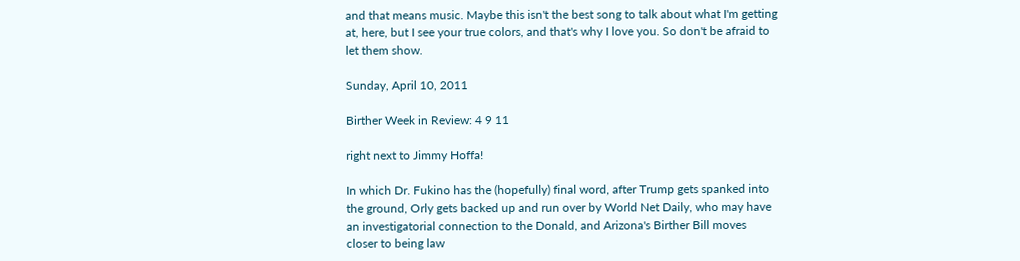and that means music. Maybe this isn't the best song to talk about what I'm getting at, here, but I see your true colors, and that's why I love you. So don't be afraid to let them show.

Sunday, April 10, 2011

Birther Week in Review: 4 9 11

right next to Jimmy Hoffa!

In which Dr. Fukino has the (hopefully) final word, after Trump gets spanked into the ground, Orly gets backed up and run over by World Net Daily, who may have an investigatorial connection to the Donald, and Arizona's Birther Bill moves closer to being law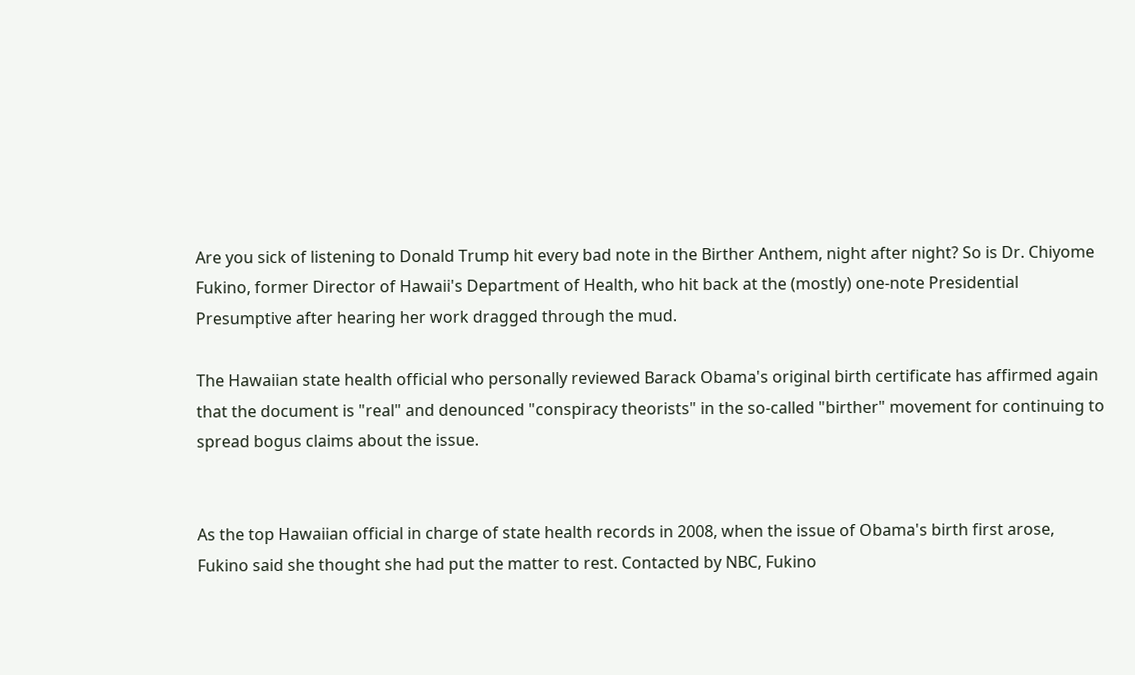Are you sick of listening to Donald Trump hit every bad note in the Birther Anthem, night after night? So is Dr. Chiyome Fukino, former Director of Hawaii's Department of Health, who hit back at the (mostly) one-note Presidential Presumptive after hearing her work dragged through the mud.

The Hawaiian state health official who personally reviewed Barack Obama's original birth certificate has affirmed again that the document is "real" and denounced "conspiracy theorists" in the so-called "birther" movement for continuing to spread bogus claims about the issue.


As the top Hawaiian official in charge of state health records in 2008, when the issue of Obama's birth first arose, Fukino said she thought she had put the matter to rest. Contacted by NBC, Fukino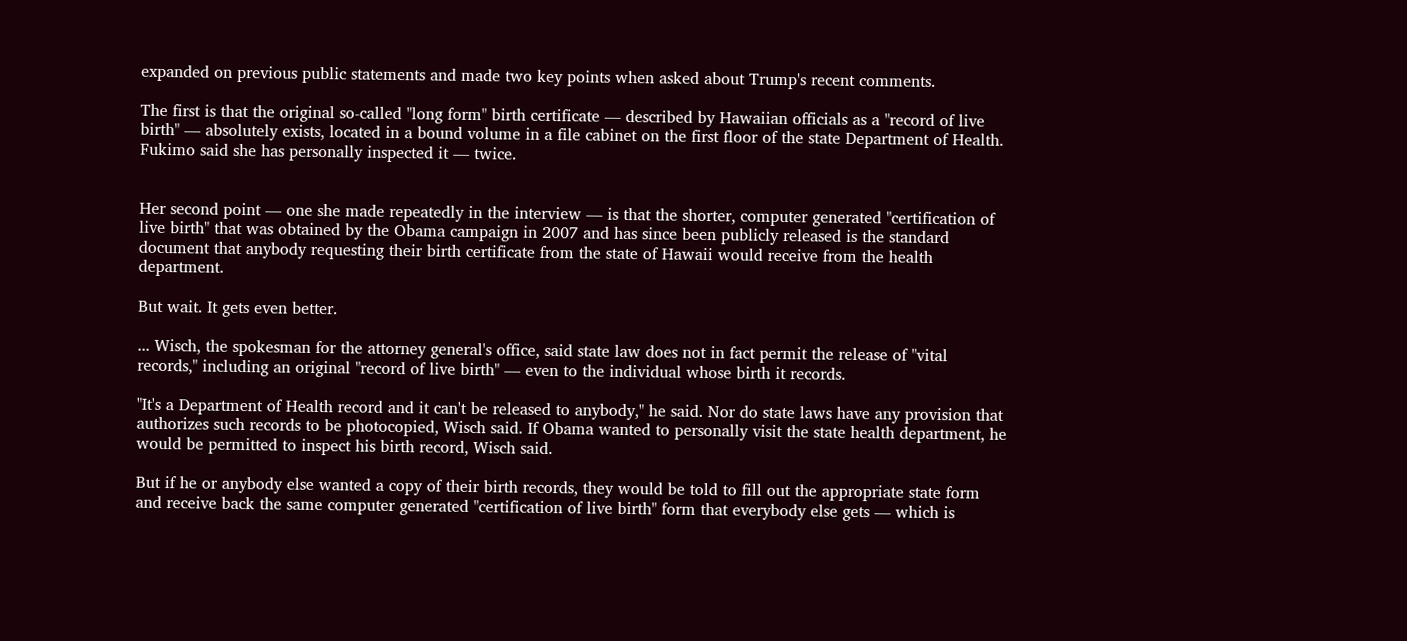expanded on previous public statements and made two key points when asked about Trump's recent comments.

The first is that the original so-called "long form" birth certificate — described by Hawaiian officials as a "record of live birth" — absolutely exists, located in a bound volume in a file cabinet on the first floor of the state Department of Health. Fukimo said she has personally inspected it — twice.


Her second point — one she made repeatedly in the interview — is that the shorter, computer generated "certification of live birth" that was obtained by the Obama campaign in 2007 and has since been publicly released is the standard document that anybody requesting their birth certificate from the state of Hawaii would receive from the health department.

But wait. It gets even better.

... Wisch, the spokesman for the attorney general's office, said state law does not in fact permit the release of "vital records," including an original "record of live birth" — even to the individual whose birth it records.

"It's a Department of Health record and it can't be released to anybody," he said. Nor do state laws have any provision that authorizes such records to be photocopied, Wisch said. If Obama wanted to personally visit the state health department, he would be permitted to inspect his birth record, Wisch said.

But if he or anybody else wanted a copy of their birth records, they would be told to fill out the appropriate state form and receive back the same computer generated "certification of live birth" form that everybody else gets — which is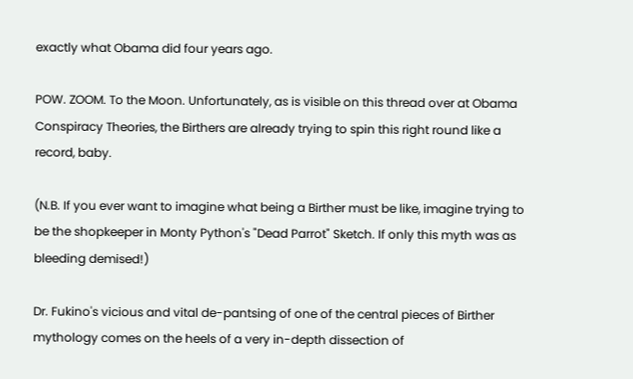exactly what Obama did four years ago.

POW. ZOOM. To the Moon. Unfortunately, as is visible on this thread over at Obama Conspiracy Theories, the Birthers are already trying to spin this right round like a record, baby.

(N.B. If you ever want to imagine what being a Birther must be like, imagine trying to be the shopkeeper in Monty Python's "Dead Parrot" Sketch. If only this myth was as bleeding demised!)

Dr. Fukino's vicious and vital de-pantsing of one of the central pieces of Birther mythology comes on the heels of a very in-depth dissection of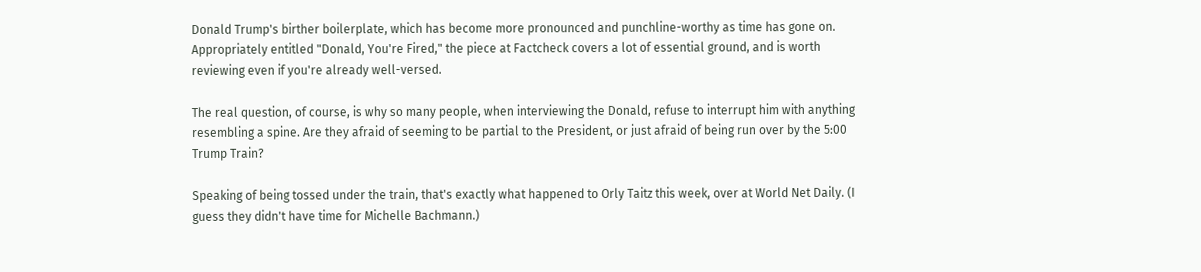Donald Trump's birther boilerplate, which has become more pronounced and punchline-worthy as time has gone on. Appropriately entitled "Donald, You're Fired," the piece at Factcheck covers a lot of essential ground, and is worth reviewing even if you're already well-versed.

The real question, of course, is why so many people, when interviewing the Donald, refuse to interrupt him with anything resembling a spine. Are they afraid of seeming to be partial to the President, or just afraid of being run over by the 5:00 Trump Train?

Speaking of being tossed under the train, that's exactly what happened to Orly Taitz this week, over at World Net Daily. (I guess they didn't have time for Michelle Bachmann.)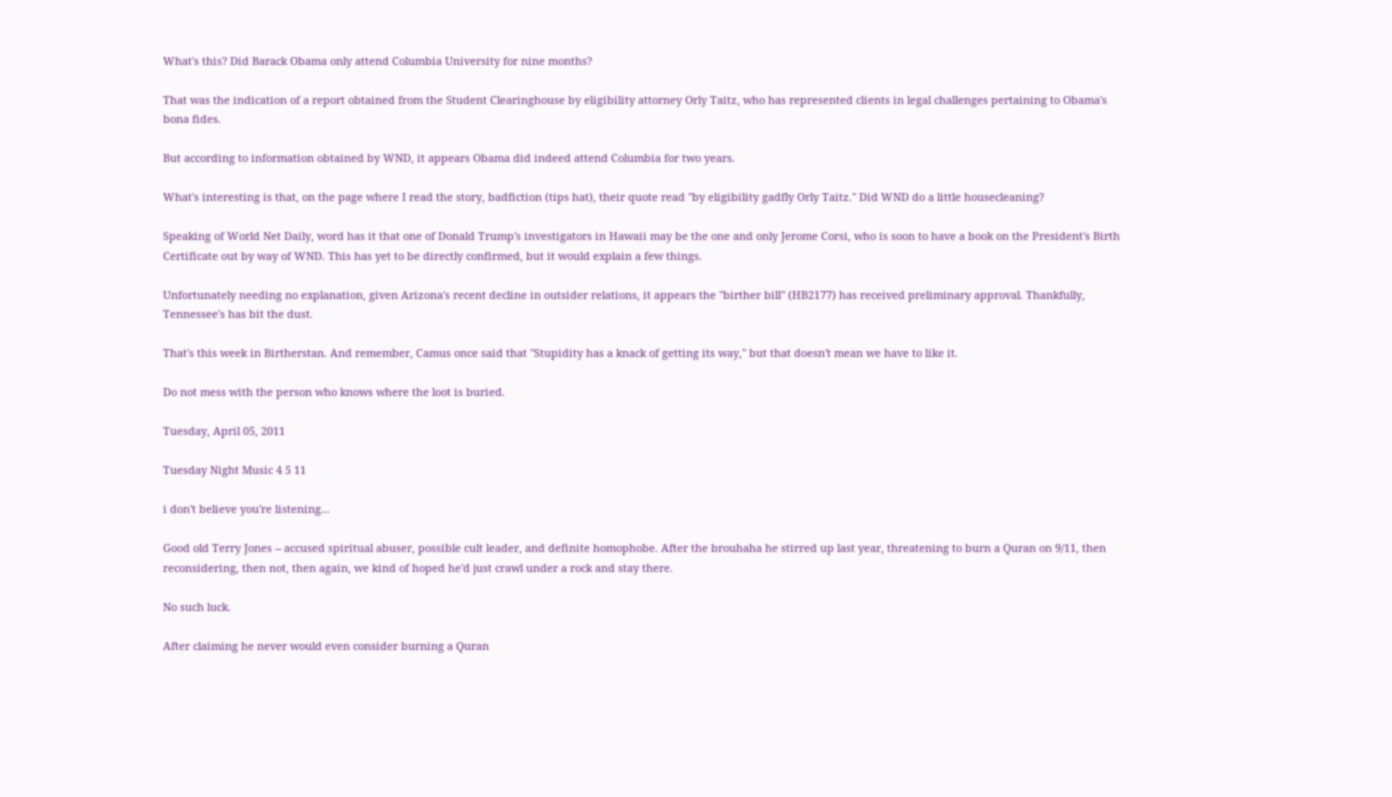What's this? Did Barack Obama only attend Columbia University for nine months?

That was the indication of a report obtained from the Student Clearinghouse by eligibility attorney Orly Taitz, who has represented clients in legal challenges pertaining to Obama's bona fides.

But according to information obtained by WND, it appears Obama did indeed attend Columbia for two years.

What's interesting is that, on the page where I read the story, badfiction (tips hat), their quote read "by eligibility gadfly Orly Taitz." Did WND do a little housecleaning?

Speaking of World Net Daily, word has it that one of Donald Trump's investigators in Hawaii may be the one and only Jerome Corsi, who is soon to have a book on the President's Birth Certificate out by way of WND. This has yet to be directly confirmed, but it would explain a few things.

Unfortunately needing no explanation, given Arizona's recent decline in outsider relations, it appears the "birther bill" (HB2177) has received preliminary approval. Thankfully, Tennessee's has bit the dust.

That's this week in Birtherstan. And remember, Camus once said that "Stupidity has a knack of getting its way," but that doesn't mean we have to like it.

Do not mess with the person who knows where the loot is buried.

Tuesday, April 05, 2011

Tuesday Night Music 4 5 11

i don't believe you're listening...

Good old Terry Jones -- accused spiritual abuser, possible cult leader, and definite homophobe. After the brouhaha he stirred up last year, threatening to burn a Quran on 9/11, then reconsidering, then not, then again, we kind of hoped he'd just crawl under a rock and stay there.

No such luck.

After claiming he never would even consider burning a Quran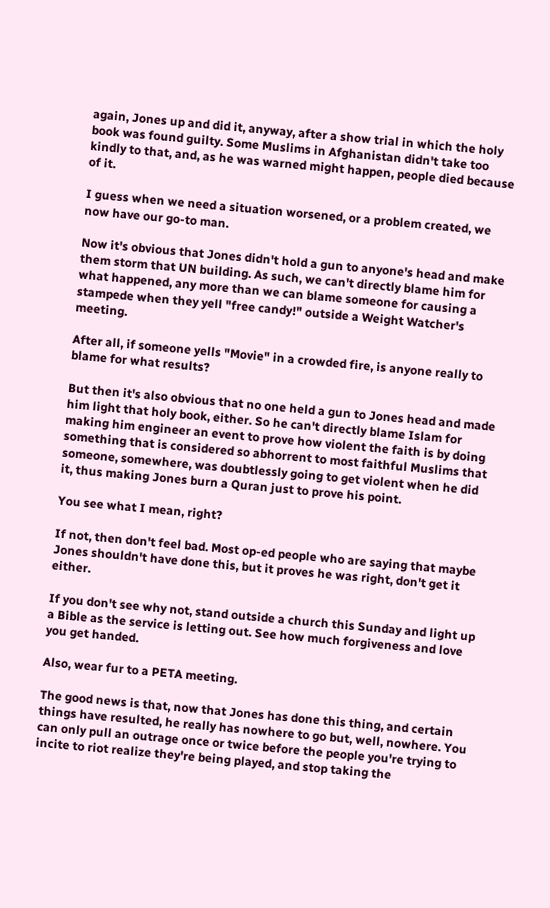again, Jones up and did it, anyway, after a show trial in which the holy book was found guilty. Some Muslims in Afghanistan didn't take too kindly to that, and, as he was warned might happen, people died because of it.

I guess when we need a situation worsened, or a problem created, we now have our go-to man.

Now it's obvious that Jones didn't hold a gun to anyone's head and make them storm that UN building. As such, we can't directly blame him for what happened, any more than we can blame someone for causing a stampede when they yell "free candy!" outside a Weight Watcher's meeting.

After all, if someone yells "Movie" in a crowded fire, is anyone really to blame for what results?

But then it's also obvious that no one held a gun to Jones head and made him light that holy book, either. So he can't directly blame Islam for making him engineer an event to prove how violent the faith is by doing something that is considered so abhorrent to most faithful Muslims that someone, somewhere, was doubtlessly going to get violent when he did it, thus making Jones burn a Quran just to prove his point.

You see what I mean, right?

If not, then don't feel bad. Most op-ed people who are saying that maybe Jones shouldn't have done this, but it proves he was right, don't get it either.

If you don't see why not, stand outside a church this Sunday and light up a Bible as the service is letting out. See how much forgiveness and love you get handed.

Also, wear fur to a PETA meeting.

The good news is that, now that Jones has done this thing, and certain things have resulted, he really has nowhere to go but, well, nowhere. You can only pull an outrage once or twice before the people you're trying to incite to riot realize they're being played, and stop taking the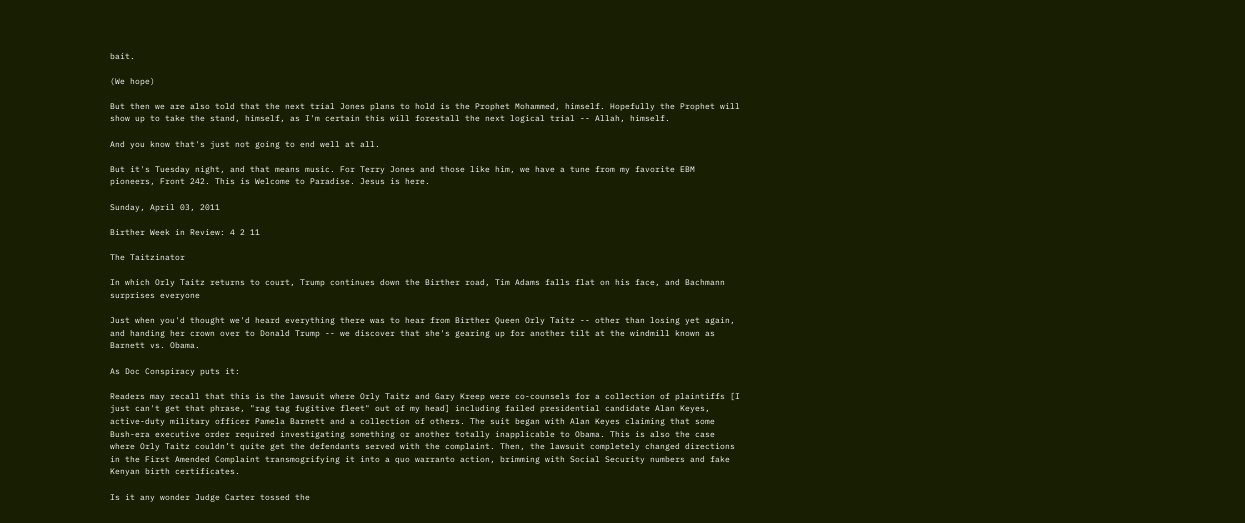bait.

(We hope)

But then we are also told that the next trial Jones plans to hold is the Prophet Mohammed, himself. Hopefully the Prophet will show up to take the stand, himself, as I'm certain this will forestall the next logical trial -- Allah, himself.

And you know that's just not going to end well at all.

But it's Tuesday night, and that means music. For Terry Jones and those like him, we have a tune from my favorite EBM pioneers, Front 242. This is Welcome to Paradise. Jesus is here.

Sunday, April 03, 2011

Birther Week in Review: 4 2 11

The Taitzinator

In which Orly Taitz returns to court, Trump continues down the Birther road, Tim Adams falls flat on his face, and Bachmann surprises everyone

Just when you'd thought we'd heard everything there was to hear from Birther Queen Orly Taitz -- other than losing yet again, and handing her crown over to Donald Trump -- we discover that she's gearing up for another tilt at the windmill known as Barnett vs. Obama.

As Doc Conspiracy puts it:

Readers may recall that this is the lawsuit where Orly Taitz and Gary Kreep were co-counsels for a collection of plaintiffs [I just can't get that phrase, "rag tag fugitive fleet" out of my head] including failed presidential candidate Alan Keyes, active-duty military officer Pamela Barnett and a collection of others. The suit began with Alan Keyes claiming that some Bush-era executive order required investigating something or another totally inapplicable to Obama. This is also the case where Orly Taitz couldn’t quite get the defendants served with the complaint. Then, the lawsuit completely changed directions in the First Amended Complaint transmogrifying it into a quo warranto action, brimming with Social Security numbers and fake Kenyan birth certificates.

Is it any wonder Judge Carter tossed the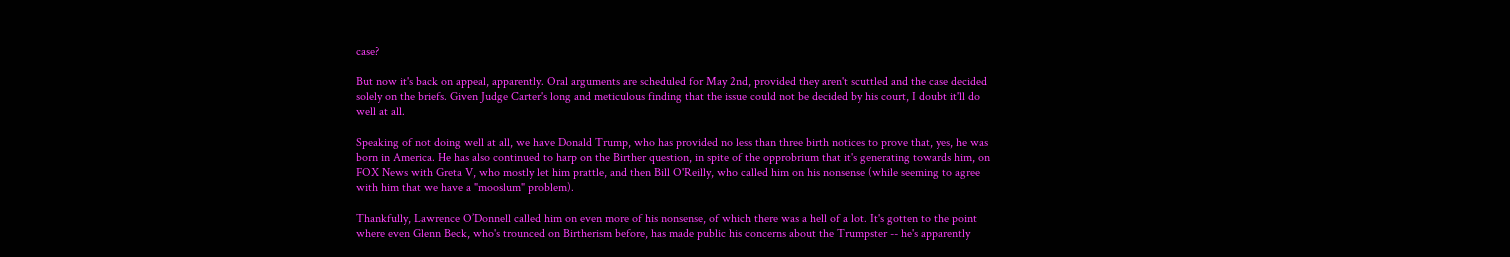case?

But now it's back on appeal, apparently. Oral arguments are scheduled for May 2nd, provided they aren't scuttled and the case decided solely on the briefs. Given Judge Carter's long and meticulous finding that the issue could not be decided by his court, I doubt it'll do well at all.

Speaking of not doing well at all, we have Donald Trump, who has provided no less than three birth notices to prove that, yes, he was born in America. He has also continued to harp on the Birther question, in spite of the opprobrium that it's generating towards him, on FOX News with Greta V, who mostly let him prattle, and then Bill O'Reilly, who called him on his nonsense (while seeming to agree with him that we have a "mooslum" problem).

Thankfully, Lawrence O’Donnell called him on even more of his nonsense, of which there was a hell of a lot. It's gotten to the point where even Glenn Beck, who's trounced on Birtherism before, has made public his concerns about the Trumpster -- he's apparently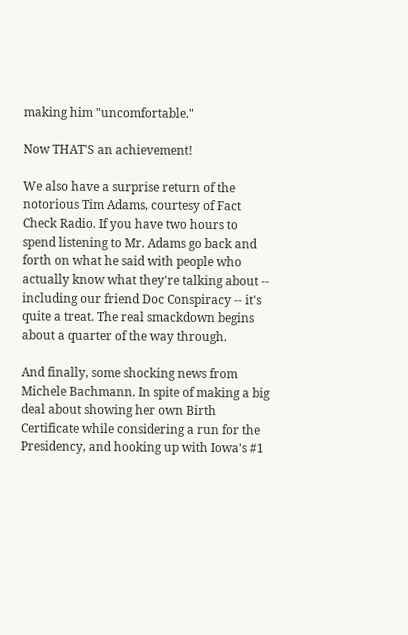making him "uncomfortable."

Now THAT'S an achievement!

We also have a surprise return of the notorious Tim Adams, courtesy of Fact Check Radio. If you have two hours to spend listening to Mr. Adams go back and forth on what he said with people who actually know what they're talking about -- including our friend Doc Conspiracy -- it's quite a treat. The real smackdown begins about a quarter of the way through.

And finally, some shocking news from Michele Bachmann. In spite of making a big deal about showing her own Birth Certificate while considering a run for the Presidency, and hooking up with Iowa's #1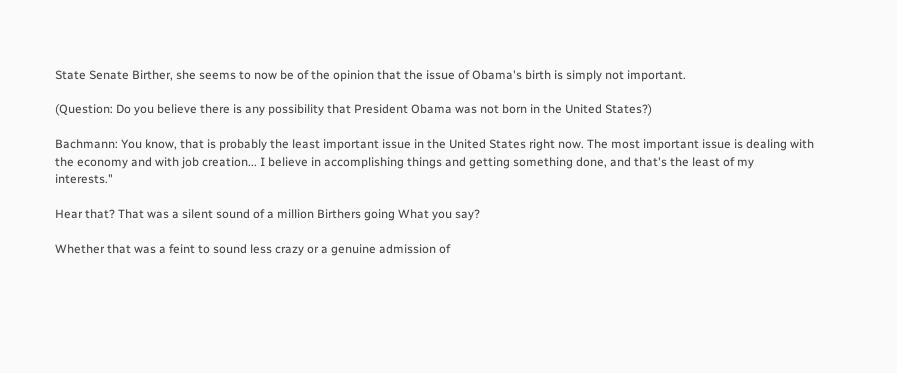State Senate Birther, she seems to now be of the opinion that the issue of Obama's birth is simply not important.

(Question: Do you believe there is any possibility that President Obama was not born in the United States?)

Bachmann: You know, that is probably the least important issue in the United States right now. The most important issue is dealing with the economy and with job creation... I believe in accomplishing things and getting something done, and that's the least of my interests."

Hear that? That was a silent sound of a million Birthers going What you say?

Whether that was a feint to sound less crazy or a genuine admission of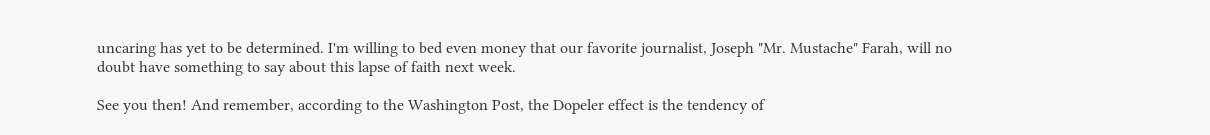uncaring has yet to be determined. I'm willing to bed even money that our favorite journalist, Joseph "Mr. Mustache" Farah, will no doubt have something to say about this lapse of faith next week.

See you then! And remember, according to the Washington Post, the Dopeler effect is the tendency of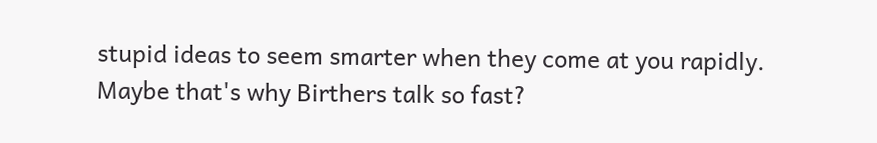stupid ideas to seem smarter when they come at you rapidly. Maybe that's why Birthers talk so fast?